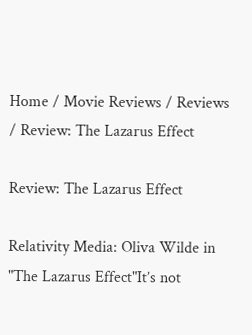Home / Movie Reviews / Reviews / Review: The Lazarus Effect

Review: The Lazarus Effect

Relativity Media: Oliva Wilde in "The Lazarus Effect"It’s not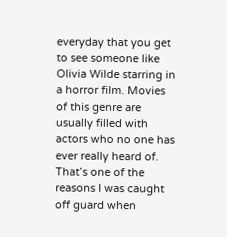everyday that you get to see someone like Olivia Wilde starring in a horror film. Movies of this genre are usually filled with actors who no one has ever really heard of. That’s one of the reasons I was caught off guard when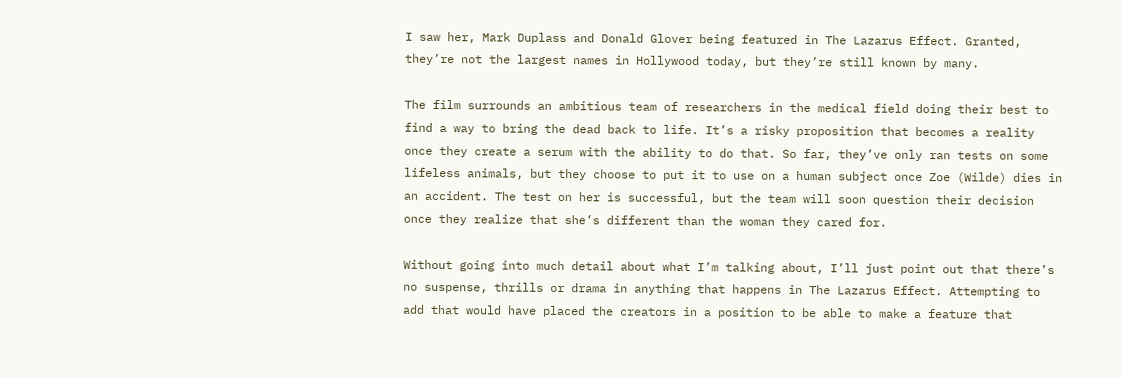I saw her, Mark Duplass and Donald Glover being featured in The Lazarus Effect. Granted, they’re not the largest names in Hollywood today, but they’re still known by many.

The film surrounds an ambitious team of researchers in the medical field doing their best to find a way to bring the dead back to life. It’s a risky proposition that becomes a reality once they create a serum with the ability to do that. So far, they’ve only ran tests on some lifeless animals, but they choose to put it to use on a human subject once Zoe (Wilde) dies in an accident. The test on her is successful, but the team will soon question their decision once they realize that she’s different than the woman they cared for.

Without going into much detail about what I’m talking about, I’ll just point out that there’s no suspense, thrills or drama in anything that happens in The Lazarus Effect. Attempting to add that would have placed the creators in a position to be able to make a feature that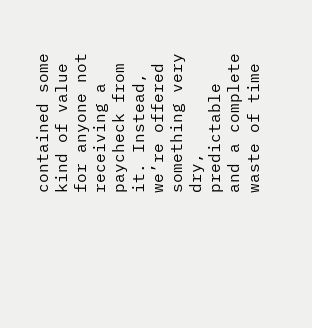contained some kind of value for anyone not receiving a paycheck from it. Instead, we’re offered something very dry, predictable and a complete waste of time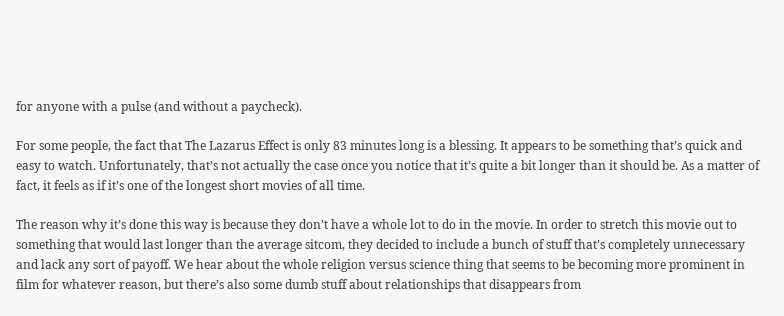for anyone with a pulse (and without a paycheck).

For some people, the fact that The Lazarus Effect is only 83 minutes long is a blessing. It appears to be something that’s quick and easy to watch. Unfortunately, that’s not actually the case once you notice that it’s quite a bit longer than it should be. As a matter of fact, it feels as if it’s one of the longest short movies of all time.

The reason why it’s done this way is because they don’t have a whole lot to do in the movie. In order to stretch this movie out to something that would last longer than the average sitcom, they decided to include a bunch of stuff that’s completely unnecessary and lack any sort of payoff. We hear about the whole religion versus science thing that seems to be becoming more prominent in film for whatever reason, but there’s also some dumb stuff about relationships that disappears from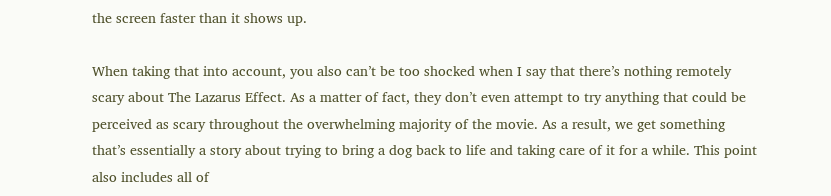the screen faster than it shows up.

When taking that into account, you also can’t be too shocked when I say that there’s nothing remotely scary about The Lazarus Effect. As a matter of fact, they don’t even attempt to try anything that could be perceived as scary throughout the overwhelming majority of the movie. As a result, we get something that’s essentially a story about trying to bring a dog back to life and taking care of it for a while. This point also includes all of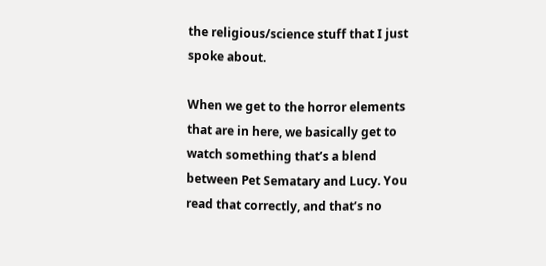the religious/science stuff that I just spoke about.

When we get to the horror elements that are in here, we basically get to watch something that’s a blend between Pet Sematary and Lucy. You read that correctly, and that’s no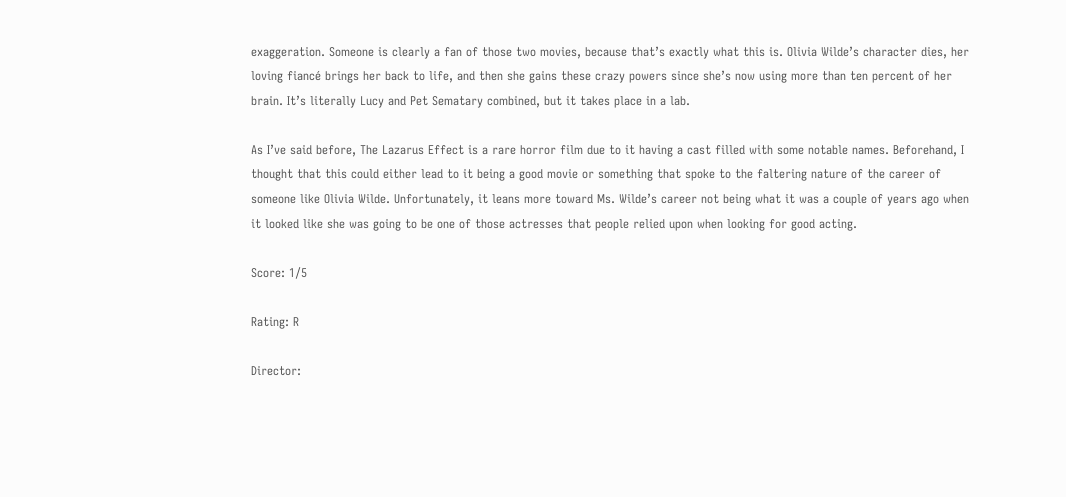exaggeration. Someone is clearly a fan of those two movies, because that’s exactly what this is. Olivia Wilde’s character dies, her loving fiancé brings her back to life, and then she gains these crazy powers since she’s now using more than ten percent of her brain. It’s literally Lucy and Pet Sematary combined, but it takes place in a lab.

As I’ve said before, The Lazarus Effect is a rare horror film due to it having a cast filled with some notable names. Beforehand, I thought that this could either lead to it being a good movie or something that spoke to the faltering nature of the career of someone like Olivia Wilde. Unfortunately, it leans more toward Ms. Wilde’s career not being what it was a couple of years ago when it looked like she was going to be one of those actresses that people relied upon when looking for good acting.

Score: 1/5

Rating: R

Director: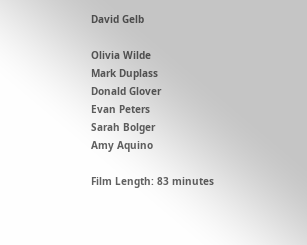David Gelb

Olivia Wilde
Mark Duplass
Donald Glover
Evan Peters
Sarah Bolger
Amy Aquino

Film Length: 83 minutes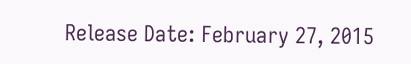Release Date: February 27, 2015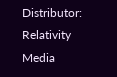Distributor: Relativity Media